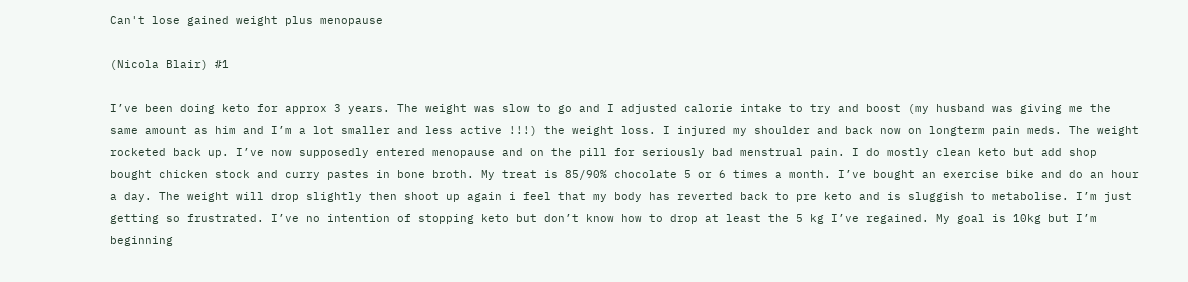Can't lose gained weight plus menopause

(Nicola Blair) #1

I’ve been doing keto for approx 3 years. The weight was slow to go and I adjusted calorie intake to try and boost (my husband was giving me the same amount as him and I’m a lot smaller and less active !!!) the weight loss. I injured my shoulder and back now on longterm pain meds. The weight rocketed back up. I’ve now supposedly entered menopause and on the pill for seriously bad menstrual pain. I do mostly clean keto but add shop bought chicken stock and curry pastes in bone broth. My treat is 85/90% chocolate 5 or 6 times a month. I’ve bought an exercise bike and do an hour a day. The weight will drop slightly then shoot up again i feel that my body has reverted back to pre keto and is sluggish to metabolise. I’m just getting so frustrated. I’ve no intention of stopping keto but don’t know how to drop at least the 5 kg I’ve regained. My goal is 10kg but I’m beginning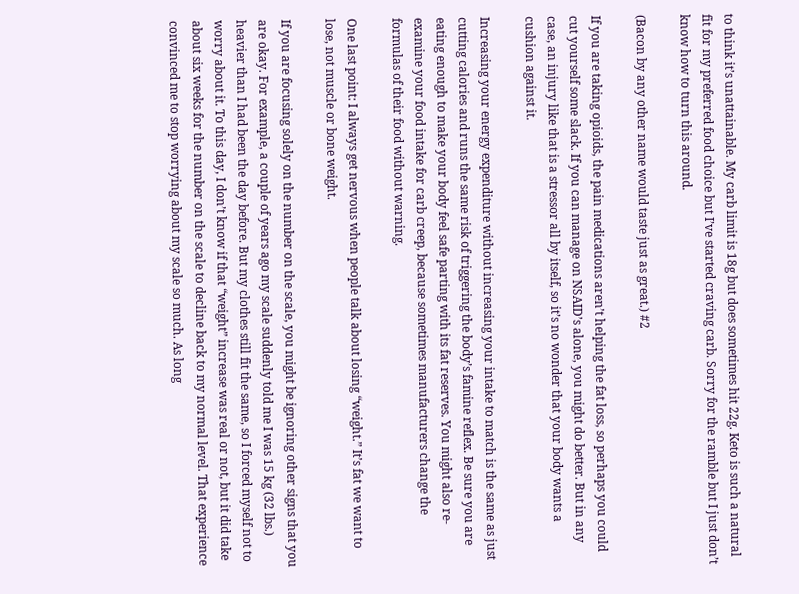to think it’s unattainable. My carb limit is 18g but does sometimes hit 22g. Keto is such a natural fit for my preferred food choice but I’ve started craving carb. Sorry for the ramble but I just don’t know how to turn this around.

(Bacon by any other name would taste just as great.) #2

If you are taking opioids, the pain medications aren’t helping the fat loss, so perhaps you could cut yourself some slack. If you can manage on NSAID’s alone, you might do better. But in any case, an injury like that is a stressor all by itself, so it’s no wonder that your body wants a cushion against it.

Increasing your energy expenditure without increasing your intake to match is the same as just cutting calories and runs the same risk of triggering the body’s famine reflex. Be sure you are eating enough to make your body feel safe parting with its fat reserves. You might also re-examine your food intake for carb creep, because sometimes manufacturers change the formulas of their food without warning.

One last point: I always get nervous when people talk about losing “weight.” It’s fat we want to lose, not muscle or bone weight.

If you are focusing solely on the number on the scale, you might be ignoring other signs that you are okay. For example, a couple of years ago my scale suddenly told me I was 15 kg (32 lbs.) heavier than I had been the day before. But my clothes still fit the same, so I forced myself not to worry about it. To this day, I don’t know if that “weight” increase was real or not, but it did take about six weeks for the number on the scale to decline back to my normal level. That experience convinced me to stop worrying about my scale so much. As long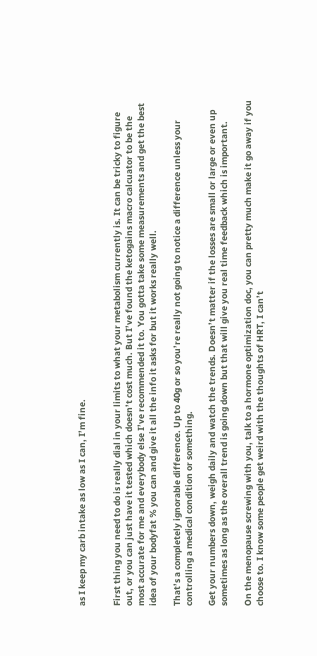as I keep my carb intake as low as I can, I’m fine.


First thing you need to do is really dial in your limits to what your metabolism currently is. It can be tricky to figure out, or you can just have it tested which doesn’t cost much. But I’ve found the ketogains macro calcuator to be the most accurate for me and everybody else I’ve recommended it to. You gotta take some measurements and get the best idea of your bodyfat % you can and give it all the info it asks for but it works really well.

That’s a completely ignorable difference. Up to 40g or so you’re really not going to notice a difference unless your controlling a medical condition or something.

Get your numbers down, weigh daily and watch the trends. Doesn’t matter if the losses are small or large or even up sometimes as long as the overall trend is going down but that will give you real time feedback which is important.

On the menopause screwing with you, talk to a hormone optimization doc, you can pretty much make it go away if you choose to. I know some people get weird with the thoughts of HRT, I can’t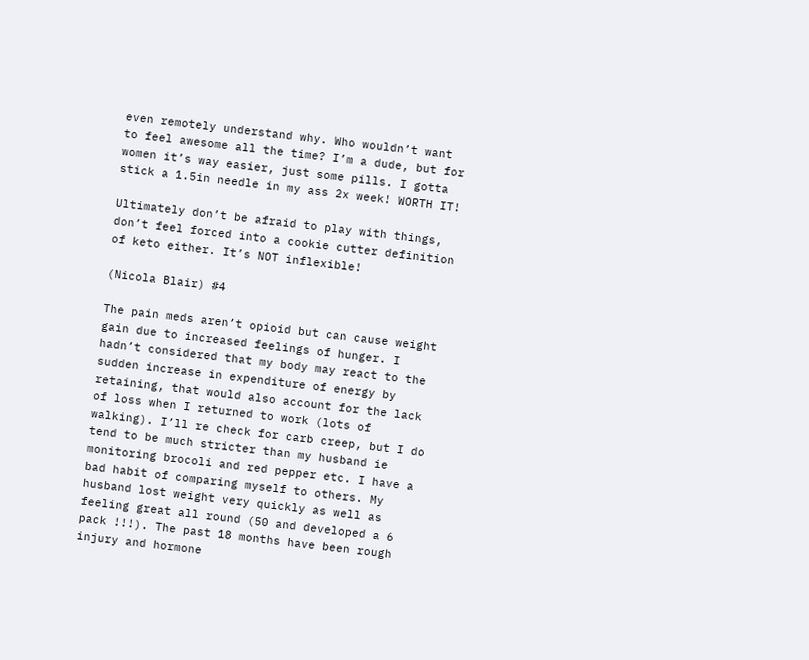even remotely understand why. Who wouldn’t want to feel awesome all the time? I’m a dude, but for women it’s way easier, just some pills. I gotta stick a 1.5in needle in my ass 2x week! WORTH IT!

Ultimately don’t be afraid to play with things, don’t feel forced into a cookie cutter definition of keto either. It’s NOT inflexible!

(Nicola Blair) #4

The pain meds aren’t opioid but can cause weight gain due to increased feelings of hunger. I hadn’t considered that my body may react to the sudden increase in expenditure of energy by retaining, that would also account for the lack of loss when I returned to work (lots of walking). I’ll re check for carb creep, but I do tend to be much stricter than my husband ie monitoring brocoli and red pepper etc. I have a bad habit of comparing myself to others. My husband lost weight very quickly as well as feeling great all round (50 and developed a 6 pack !!!). The past 18 months have been rough injury and hormone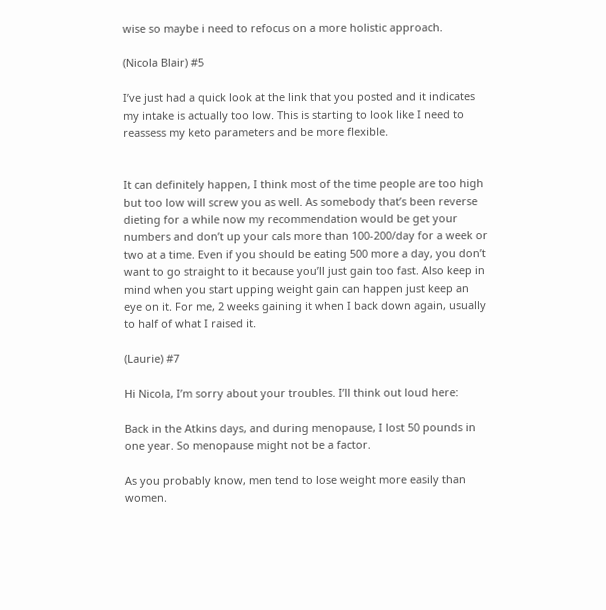wise so maybe i need to refocus on a more holistic approach.

(Nicola Blair) #5

I’ve just had a quick look at the link that you posted and it indicates my intake is actually too low. This is starting to look like I need to reassess my keto parameters and be more flexible.


It can definitely happen, I think most of the time people are too high but too low will screw you as well. As somebody that’s been reverse dieting for a while now my recommendation would be get your numbers and don’t up your cals more than 100-200/day for a week or two at a time. Even if you should be eating 500 more a day, you don’t want to go straight to it because you’ll just gain too fast. Also keep in mind when you start upping weight gain can happen just keep an eye on it. For me, 2 weeks gaining it when I back down again, usually to half of what I raised it.

(Laurie) #7

Hi Nicola, I’m sorry about your troubles. I’ll think out loud here:

Back in the Atkins days, and during menopause, I lost 50 pounds in one year. So menopause might not be a factor.

As you probably know, men tend to lose weight more easily than women.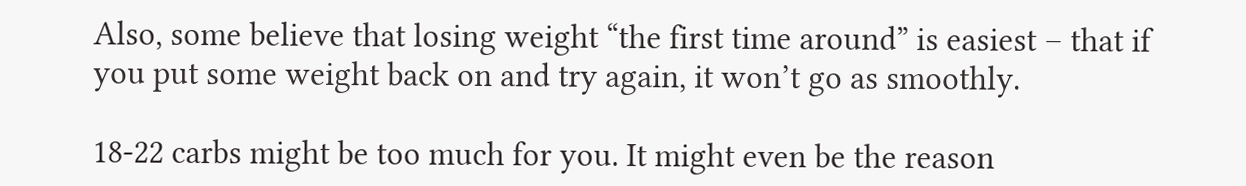Also, some believe that losing weight “the first time around” is easiest – that if you put some weight back on and try again, it won’t go as smoothly.

18-22 carbs might be too much for you. It might even be the reason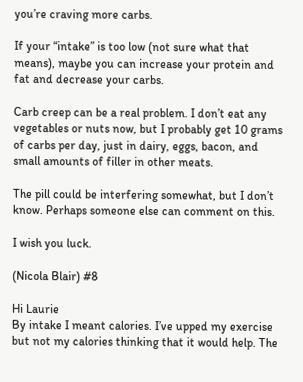you’re craving more carbs.

If your “intake” is too low (not sure what that means), maybe you can increase your protein and fat and decrease your carbs.

Carb creep can be a real problem. I don’t eat any vegetables or nuts now, but I probably get 10 grams of carbs per day, just in dairy, eggs, bacon, and small amounts of filler in other meats.

The pill could be interfering somewhat, but I don’t know. Perhaps someone else can comment on this.

I wish you luck.

(Nicola Blair) #8

Hi Laurie
By intake I meant calories. I’ve upped my exercise but not my calories thinking that it would help. The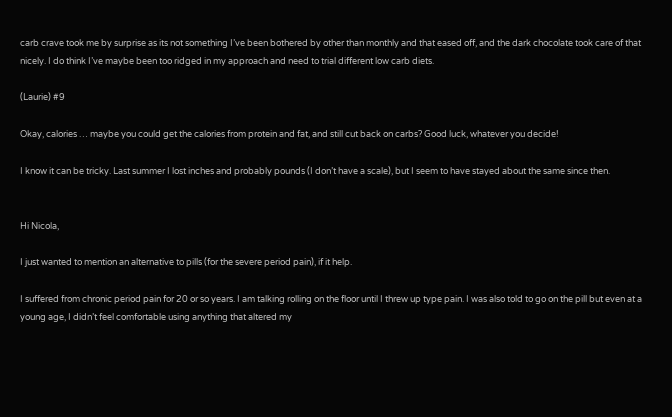carb crave took me by surprise as its not something I’ve been bothered by other than monthly and that eased off, and the dark chocolate took care of that nicely. I do think I’ve maybe been too ridged in my approach and need to trial different low carb diets.

(Laurie) #9

Okay, calories … maybe you could get the calories from protein and fat, and still cut back on carbs? Good luck, whatever you decide!

I know it can be tricky. Last summer I lost inches and probably pounds (I don’t have a scale), but I seem to have stayed about the same since then.


Hi Nicola,

I just wanted to mention an alternative to pills (for the severe period pain), if it help.

I suffered from chronic period pain for 20 or so years. I am talking rolling on the floor until I threw up type pain. I was also told to go on the pill but even at a young age, I didn’t feel comfortable using anything that altered my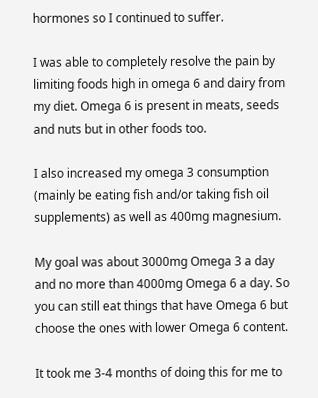hormones so I continued to suffer.

I was able to completely resolve the pain by limiting foods high in omega 6 and dairy from my diet. Omega 6 is present in meats, seeds and nuts but in other foods too.

I also increased my omega 3 consumption (mainly be eating fish and/or taking fish oil supplements) as well as 400mg magnesium.

My goal was about 3000mg Omega 3 a day and no more than 4000mg Omega 6 a day. So you can still eat things that have Omega 6 but choose the ones with lower Omega 6 content.

It took me 3-4 months of doing this for me to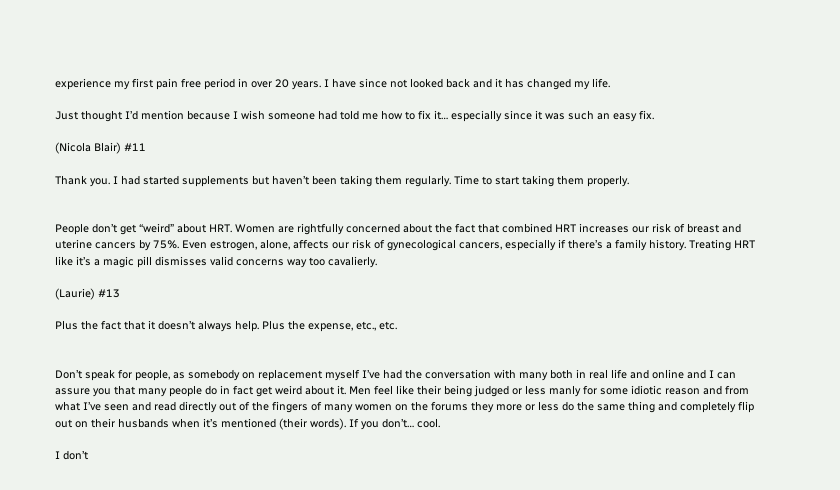experience my first pain free period in over 20 years. I have since not looked back and it has changed my life.

Just thought I’d mention because I wish someone had told me how to fix it… especially since it was such an easy fix.

(Nicola Blair) #11

Thank you. I had started supplements but haven’t been taking them regularly. Time to start taking them properly.


People don’t get “weird” about HRT. Women are rightfully concerned about the fact that combined HRT increases our risk of breast and uterine cancers by 75%. Even estrogen, alone, affects our risk of gynecological cancers, especially if there’s a family history. Treating HRT like it’s a magic pill dismisses valid concerns way too cavalierly.

(Laurie) #13

Plus the fact that it doesn’t always help. Plus the expense, etc., etc.


Don’t speak for people, as somebody on replacement myself I’ve had the conversation with many both in real life and online and I can assure you that many people do in fact get weird about it. Men feel like their being judged or less manly for some idiotic reason and from what I’ve seen and read directly out of the fingers of many women on the forums they more or less do the same thing and completely flip out on their husbands when it’s mentioned (their words). If you don’t… cool.

I don’t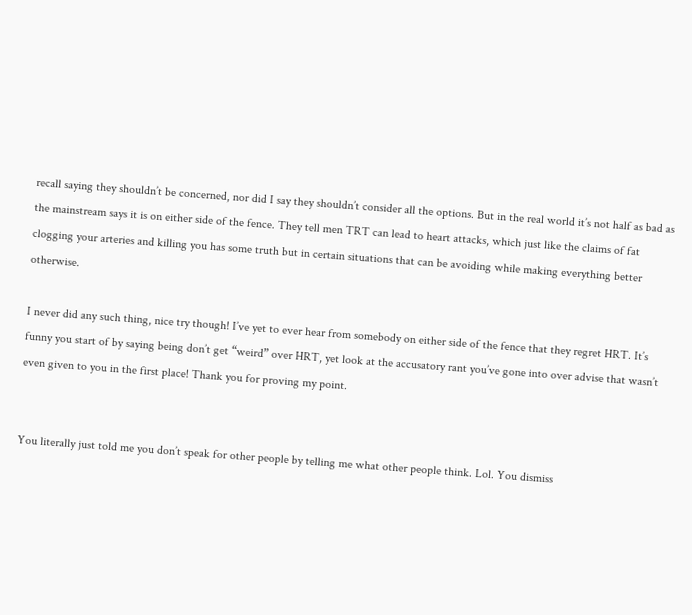recall saying they shouldn’t be concerned, nor did I say they shouldn’t consider all the options. But in the real world it’s not half as bad as the mainstream says it is on either side of the fence. They tell men TRT can lead to heart attacks, which just like the claims of fat clogging your arteries and killing you has some truth but in certain situations that can be avoiding while making everything better otherwise.

I never did any such thing, nice try though! I’ve yet to ever hear from somebody on either side of the fence that they regret HRT. It’s funny you start of by saying being don’t get “weird” over HRT, yet look at the accusatory rant you’ve gone into over advise that wasn’t even given to you in the first place! Thank you for proving my point.


You literally just told me you don’t speak for other people by telling me what other people think. Lol. You dismiss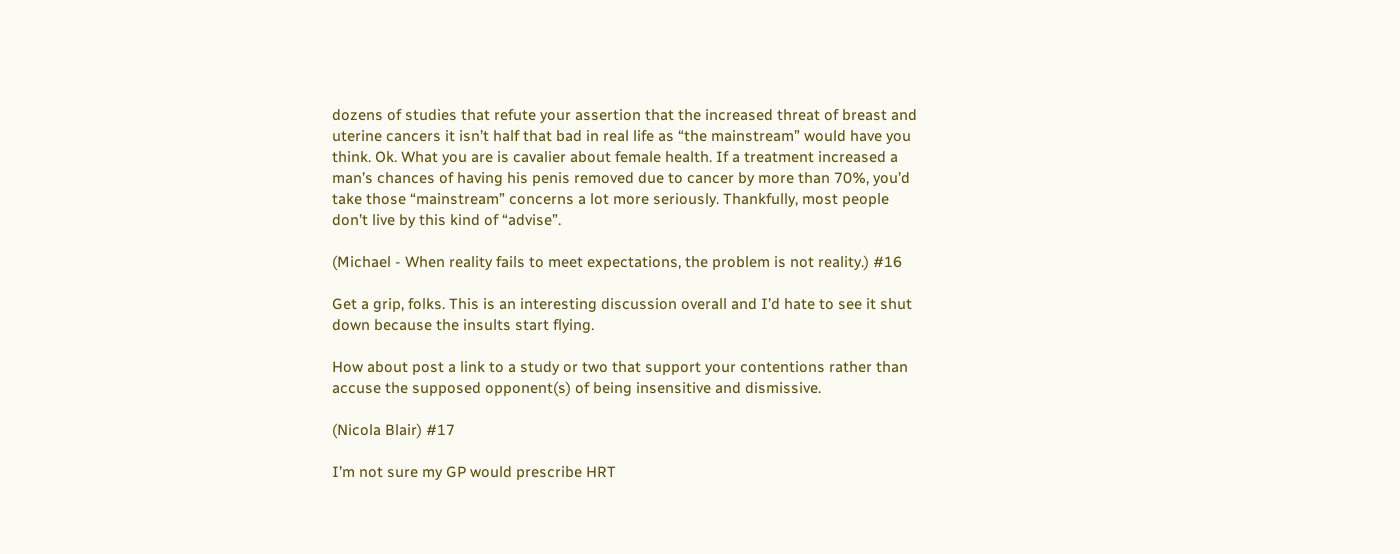dozens of studies that refute your assertion that the increased threat of breast and uterine cancers it isn’t half that bad in real life as “the mainstream” would have you think. Ok. What you are is cavalier about female health. If a treatment increased a man’s chances of having his penis removed due to cancer by more than 70%, you’d take those “mainstream” concerns a lot more seriously. Thankfully, most people don’t live by this kind of “advise”.

(Michael - When reality fails to meet expectations, the problem is not reality.) #16

Get a grip, folks. This is an interesting discussion overall and I’d hate to see it shut down because the insults start flying.

How about post a link to a study or two that support your contentions rather than accuse the supposed opponent(s) of being insensitive and dismissive.

(Nicola Blair) #17

I’m not sure my GP would prescribe HRT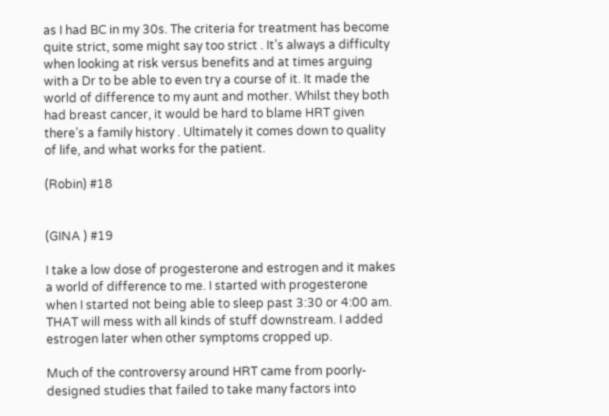as I had BC in my 30s. The criteria for treatment has become quite strict, some might say too strict . It’s always a difficulty when looking at risk versus benefits and at times arguing with a Dr to be able to even try a course of it. It made the world of difference to my aunt and mother. Whilst they both had breast cancer, it would be hard to blame HRT given there’s a family history . Ultimately it comes down to quality of life, and what works for the patient.

(Robin) #18


(GINA ) #19

I take a low dose of progesterone and estrogen and it makes a world of difference to me. I started with progesterone when I started not being able to sleep past 3:30 or 4:00 am. THAT will mess with all kinds of stuff downstream. I added estrogen later when other symptoms cropped up.

Much of the controversy around HRT came from poorly-designed studies that failed to take many factors into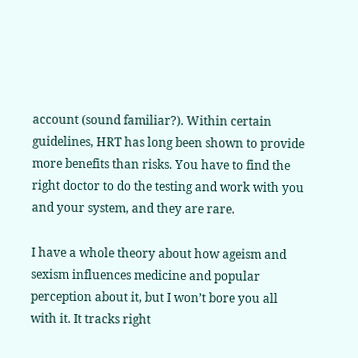account (sound familiar?). Within certain guidelines, HRT has long been shown to provide more benefits than risks. You have to find the right doctor to do the testing and work with you and your system, and they are rare.

I have a whole theory about how ageism and sexism influences medicine and popular perception about it, but I won’t bore you all with it. It tracks right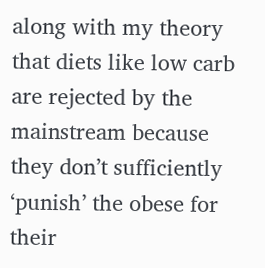along with my theory that diets like low carb are rejected by the mainstream because they don’t sufficiently ‘punish’ the obese for their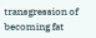transgression of becoming fat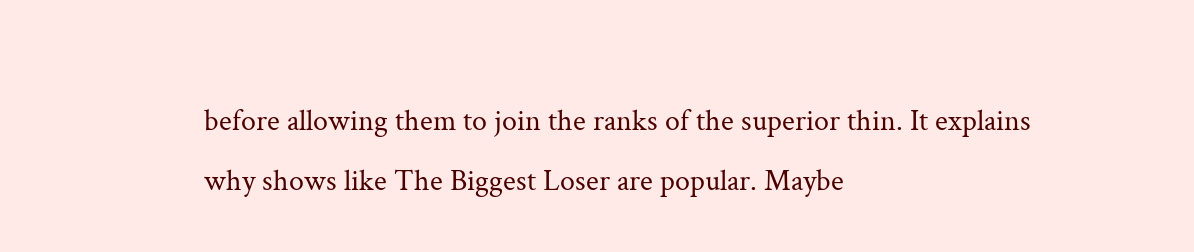before allowing them to join the ranks of the superior thin. It explains why shows like The Biggest Loser are popular. Maybe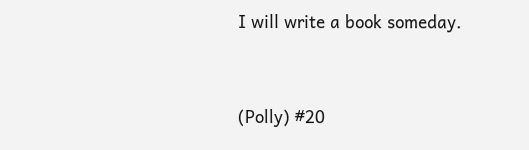I will write a book someday.


(Polly) #20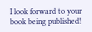I look forward to your book being published!